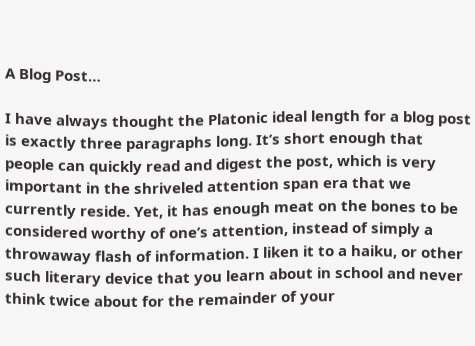A Blog Post…

I have always thought the Platonic ideal length for a blog post is exactly three paragraphs long. It’s short enough that people can quickly read and digest the post, which is very important in the shriveled attention span era that we currently reside. Yet, it has enough meat on the bones to be considered worthy of one’s attention, instead of simply a throwaway flash of information. I liken it to a haiku, or other such literary device that you learn about in school and never think twice about for the remainder of your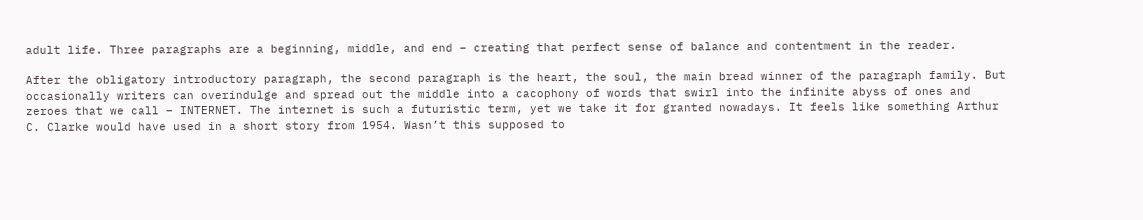adult life. Three paragraphs are a beginning, middle, and end – creating that perfect sense of balance and contentment in the reader.

After the obligatory introductory paragraph, the second paragraph is the heart, the soul, the main bread winner of the paragraph family. But occasionally writers can overindulge and spread out the middle into a cacophony of words that swirl into the infinite abyss of ones and zeroes that we call – INTERNET. The internet is such a futuristic term, yet we take it for granted nowadays. It feels like something Arthur C. Clarke would have used in a short story from 1954. Wasn’t this supposed to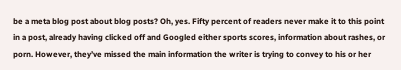be a meta blog post about blog posts? Oh, yes. Fifty percent of readers never make it to this point in a post, already having clicked off and Googled either sports scores, information about rashes, or porn. However, they’ve missed the main information the writer is trying to convey to his or her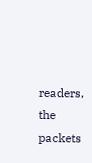readers, the packets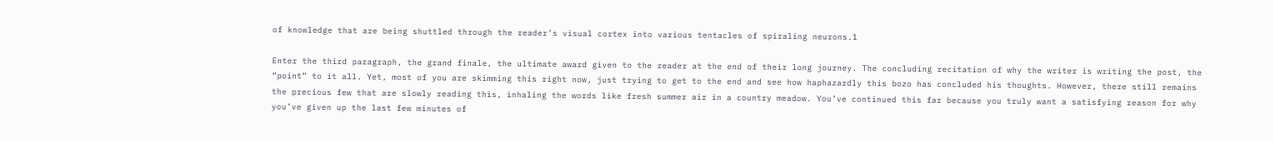of knowledge that are being shuttled through the reader’s visual cortex into various tentacles of spiraling neurons.1

Enter the third paragraph, the grand finale, the ultimate award given to the reader at the end of their long journey. The concluding recitation of why the writer is writing the post, the “point” to it all. Yet, most of you are skimming this right now, just trying to get to the end and see how haphazardly this bozo has concluded his thoughts. However, there still remains the precious few that are slowly reading this, inhaling the words like fresh summer air in a country meadow. You’ve continued this far because you truly want a satisfying reason for why you’ve given up the last few minutes of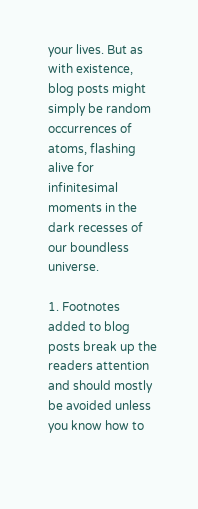your lives. But as with existence, blog posts might simply be random occurrences of atoms, flashing alive for infinitesimal moments in the dark recesses of our boundless universe.

1. Footnotes added to blog posts break up the readers attention and should mostly be avoided unless you know how to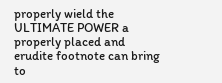properly wield the ULTIMATE POWER a properly placed and erudite footnote can bring to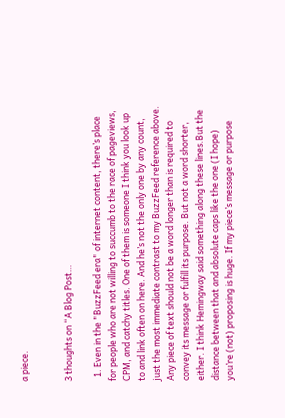a piece.


3 thoughts on “A Blog Post…

  1. Even in the "BuzzFeed era" of internet content, there’s place for people who are not willing to succumb to the race of pageviews, CPM, and catchy titles. One of them is someone I think you look up to and link often on here. And he’s not the only one by any count, just the most immediate contrast to my BuzzFeed reference above. Any piece of text should not be a word longer than is required to convey its message or fulfill its purpose. But not a word shorter, either. I think Hemingway said something along these lines.But the distance between that and absolute caps like the one (I hope) you’re (not) proposing is huge. If my piece’s message or purpose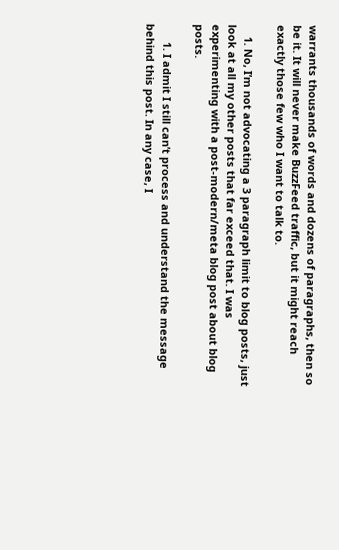warrants thousands of words and dozens of paragraphs, then so be it. It will never make BuzzFeed traffic, but it might reach exactly those few who I want to talk to.

    1. No, I’m not advocating a 3 paragraph limit to blog posts, just look at all my other posts that far exceed that. I was experimenting with a post-modern/meta blog post about blog posts.

      1. I admit I still can’t process and understand the message behind this post. In any case, I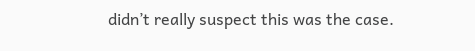didn’t really suspect this was the case.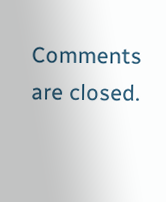Comments are closed.